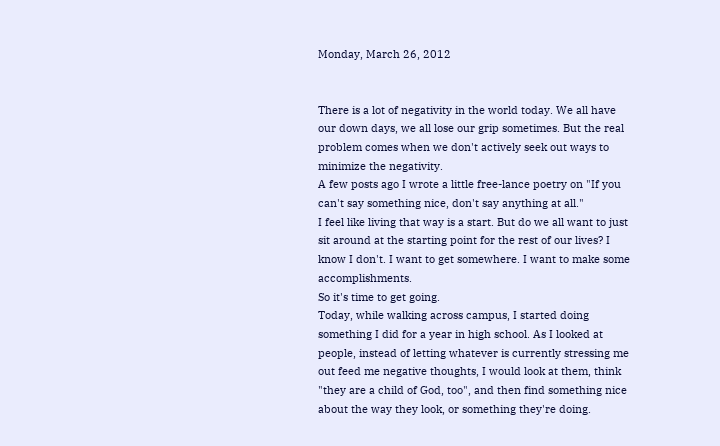Monday, March 26, 2012


There is a lot of negativity in the world today. We all have our down days, we all lose our grip sometimes. But the real problem comes when we don't actively seek out ways to minimize the negativity.
A few posts ago I wrote a little free-lance poetry on "If you can't say something nice, don't say anything at all."
I feel like living that way is a start. But do we all want to just sit around at the starting point for the rest of our lives? I know I don't. I want to get somewhere. I want to make some accomplishments.
So it's time to get going.
Today, while walking across campus, I started doing something I did for a year in high school. As I looked at people, instead of letting whatever is currently stressing me out feed me negative thoughts, I would look at them, think "they are a child of God, too", and then find something nice about the way they look, or something they're doing.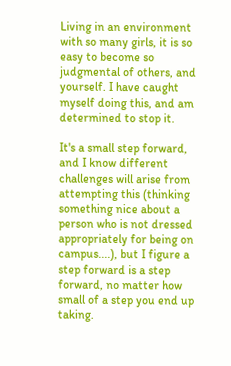Living in an environment with so many girls, it is so easy to become so judgmental of others, and yourself. I have caught myself doing this, and am determined to stop it.

It's a small step forward, and I know different challenges will arise from attempting this (thinking something nice about a person who is not dressed appropriately for being on campus....), but I figure a step forward is a step forward, no matter how small of a step you end up taking.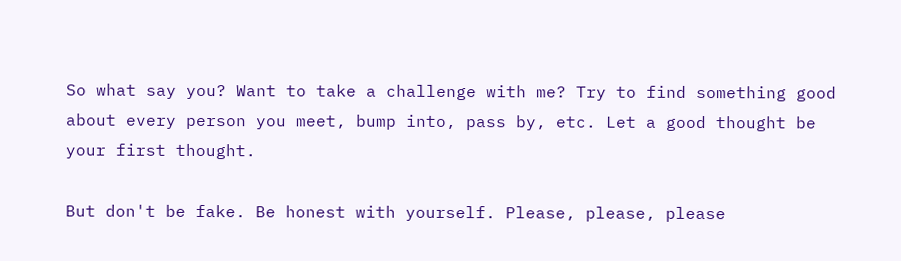So what say you? Want to take a challenge with me? Try to find something good about every person you meet, bump into, pass by, etc. Let a good thought be your first thought.

But don't be fake. Be honest with yourself. Please, please, please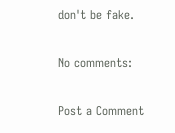don't be fake.

No comments:

Post a Comment